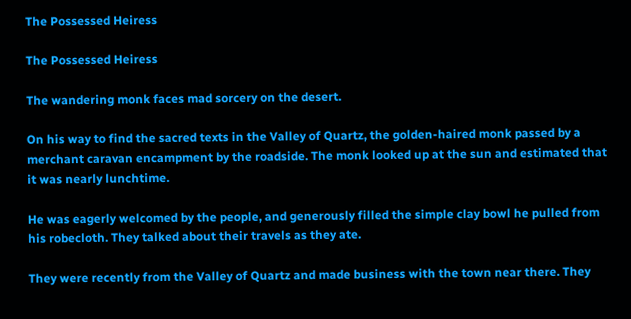The Possessed Heiress

The Possessed Heiress

The wandering monk faces mad sorcery on the desert.

On his way to find the sacred texts in the Valley of Quartz, the golden-haired monk passed by a merchant caravan encampment by the roadside. The monk looked up at the sun and estimated that it was nearly lunchtime.

He was eagerly welcomed by the people, and generously filled the simple clay bowl he pulled from his robecloth. They talked about their travels as they ate.

They were recently from the Valley of Quartz and made business with the town near there. They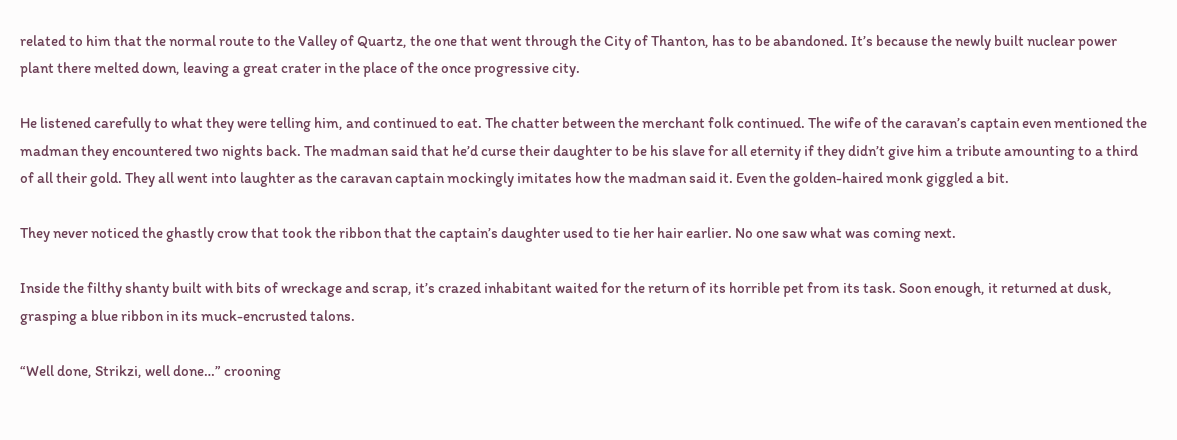related to him that the normal route to the Valley of Quartz, the one that went through the City of Thanton, has to be abandoned. It’s because the newly built nuclear power plant there melted down, leaving a great crater in the place of the once progressive city.

He listened carefully to what they were telling him, and continued to eat. The chatter between the merchant folk continued. The wife of the caravan’s captain even mentioned the madman they encountered two nights back. The madman said that he’d curse their daughter to be his slave for all eternity if they didn’t give him a tribute amounting to a third of all their gold. They all went into laughter as the caravan captain mockingly imitates how the madman said it. Even the golden-haired monk giggled a bit.

They never noticed the ghastly crow that took the ribbon that the captain’s daughter used to tie her hair earlier. No one saw what was coming next.

Inside the filthy shanty built with bits of wreckage and scrap, it’s crazed inhabitant waited for the return of its horrible pet from its task. Soon enough, it returned at dusk, grasping a blue ribbon in its muck-encrusted talons.

“Well done, Strikzi, well done…” crooning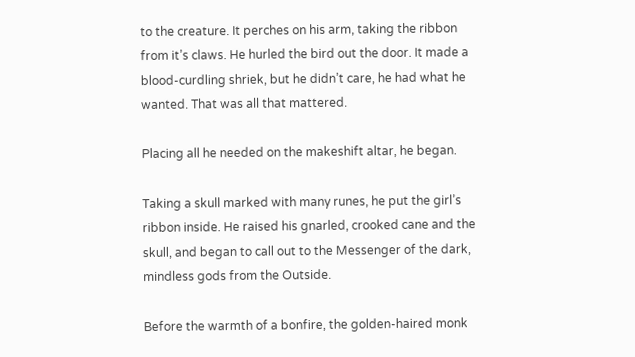to the creature. It perches on his arm, taking the ribbon from it’s claws. He hurled the bird out the door. It made a blood-curdling shriek, but he didn’t care, he had what he wanted. That was all that mattered.

Placing all he needed on the makeshift altar, he began.

Taking a skull marked with many runes, he put the girl’s ribbon inside. He raised his gnarled, crooked cane and the skull, and began to call out to the Messenger of the dark, mindless gods from the Outside.

Before the warmth of a bonfire, the golden-haired monk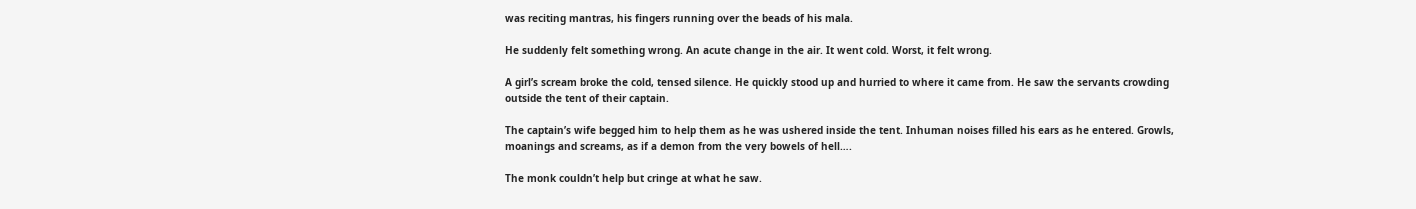was reciting mantras, his fingers running over the beads of his mala.

He suddenly felt something wrong. An acute change in the air. It went cold. Worst, it felt wrong.

A girl’s scream broke the cold, tensed silence. He quickly stood up and hurried to where it came from. He saw the servants crowding outside the tent of their captain.

The captain’s wife begged him to help them as he was ushered inside the tent. Inhuman noises filled his ears as he entered. Growls, moanings and screams, as if a demon from the very bowels of hell….

The monk couldn’t help but cringe at what he saw.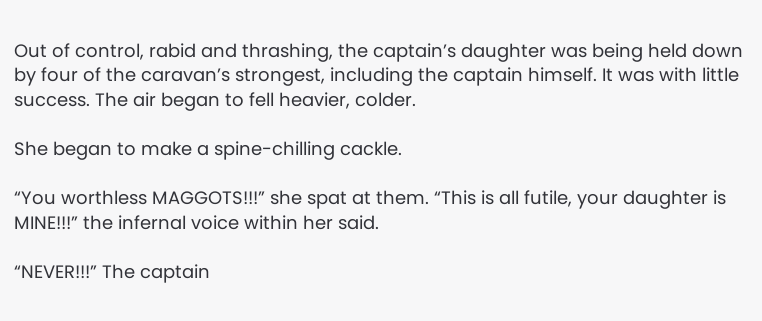Out of control, rabid and thrashing, the captain’s daughter was being held down by four of the caravan’s strongest, including the captain himself. It was with little success. The air began to fell heavier, colder.

She began to make a spine-chilling cackle.

“You worthless MAGGOTS!!!” she spat at them. “This is all futile, your daughter is MINE!!!” the infernal voice within her said.

“NEVER!!!” The captain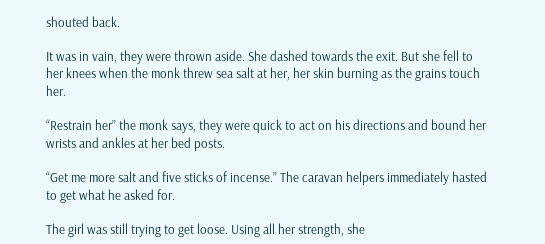shouted back.

It was in vain, they were thrown aside. She dashed towards the exit. But she fell to her knees when the monk threw sea salt at her, her skin burning as the grains touch her.

“Restrain her” the monk says, they were quick to act on his directions and bound her wrists and ankles at her bed posts.

“Get me more salt and five sticks of incense.” The caravan helpers immediately hasted to get what he asked for.

The girl was still trying to get loose. Using all her strength, she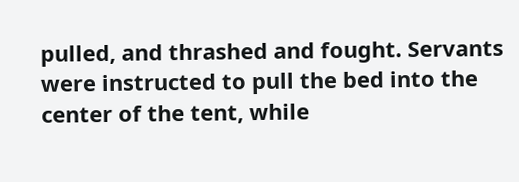pulled, and thrashed and fought. Servants were instructed to pull the bed into the center of the tent, while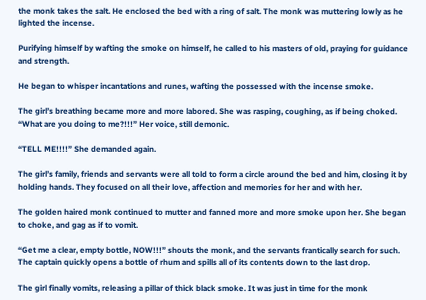the monk takes the salt. He enclosed the bed with a ring of salt. The monk was muttering lowly as he lighted the incense.

Purifying himself by wafting the smoke on himself, he called to his masters of old, praying for guidance and strength.

He began to whisper incantations and runes, wafting the possessed with the incense smoke.

The girl’s breathing became more and more labored. She was rasping, coughing, as if being choked. “What are you doing to me?!!!” Her voice, still demonic.

“TELL ME!!!!” She demanded again.

The girl’s family, friends and servants were all told to form a circle around the bed and him, closing it by holding hands. They focused on all their love, affection and memories for her and with her.

The golden haired monk continued to mutter and fanned more and more smoke upon her. She began to choke, and gag as if to vomit.

“Get me a clear, empty bottle, NOW!!!” shouts the monk, and the servants frantically search for such. The captain quickly opens a bottle of rhum and spills all of its contents down to the last drop.

The girl finally vomits, releasing a pillar of thick black smoke. It was just in time for the monk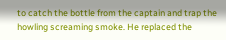to catch the bottle from the captain and trap the howling screaming smoke. He replaced the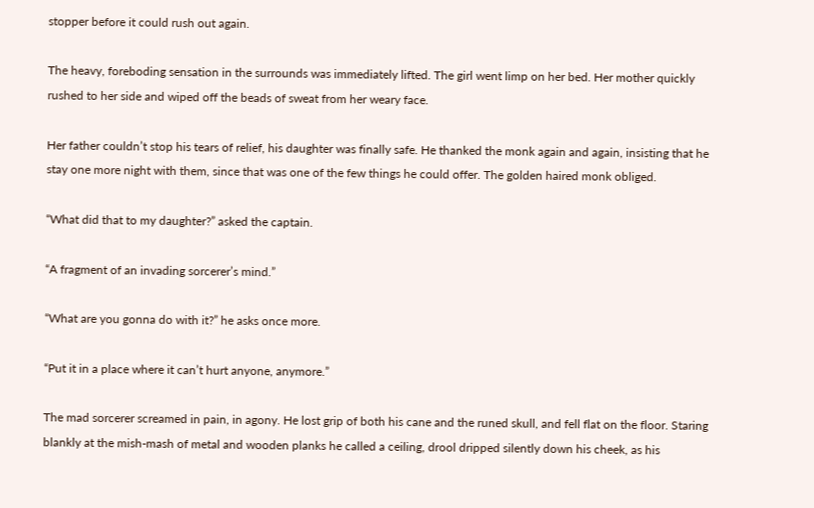stopper before it could rush out again.

The heavy, foreboding sensation in the surrounds was immediately lifted. The girl went limp on her bed. Her mother quickly rushed to her side and wiped off the beads of sweat from her weary face.

Her father couldn’t stop his tears of relief, his daughter was finally safe. He thanked the monk again and again, insisting that he stay one more night with them, since that was one of the few things he could offer. The golden haired monk obliged.

“What did that to my daughter?” asked the captain.

“A fragment of an invading sorcerer’s mind.”

“What are you gonna do with it?” he asks once more.

“Put it in a place where it can’t hurt anyone, anymore.”

The mad sorcerer screamed in pain, in agony. He lost grip of both his cane and the runed skull, and fell flat on the floor. Staring blankly at the mish-mash of metal and wooden planks he called a ceiling, drool dripped silently down his cheek, as his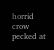horrid crow pecked at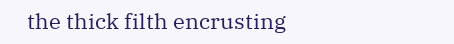the thick filth encrusting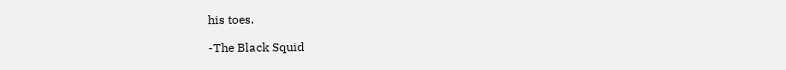his toes.

-The Black Squid